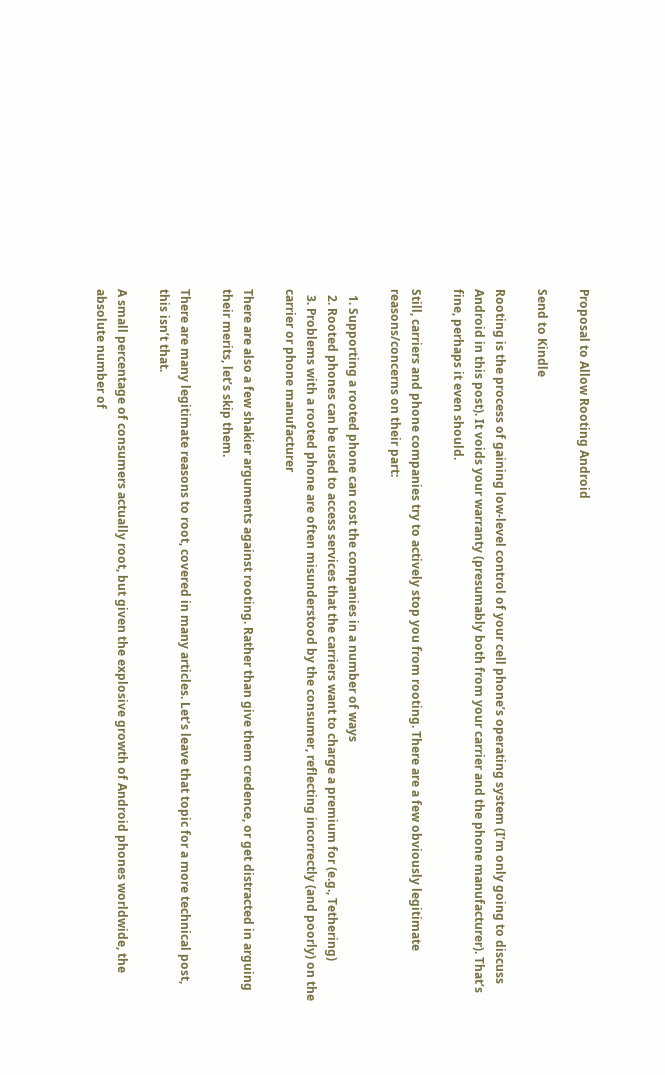Proposal to Allow Rooting Android

Send to Kindle

Rooting is the process of gaining low-level control of your cell phone’s operating system (I’m only going to discuss Android in this post). It voids your warranty (presumably both from your carrier and the phone manufacturer). That’s fine, perhaps it even should.

Still, carriers and phone companies try to actively stop you from rooting. There are a few obviously legitimate reasons/concerns on their part:

  1. Supporting a rooted phone can cost the companies in a number of ways
  2. Rooted phones can be used to access services that the carriers want to charge a premium for (e.g., Tethering)
  3. Problems with a rooted phone are often misunderstood by the consumer, reflecting incorrectly (and poorly) on the carrier or phone manufacturer

There are also a few shakier arguments against rooting. Rather than give them credence, or get distracted in arguing their merits, let’s skip them.

There are many legitimate reasons to root, covered in many articles. Let’s leave that topic for a more technical post, this isn’t that.

A small percentage of consumers actually root, but given the explosive growth of Android phones worldwide, the absolute number of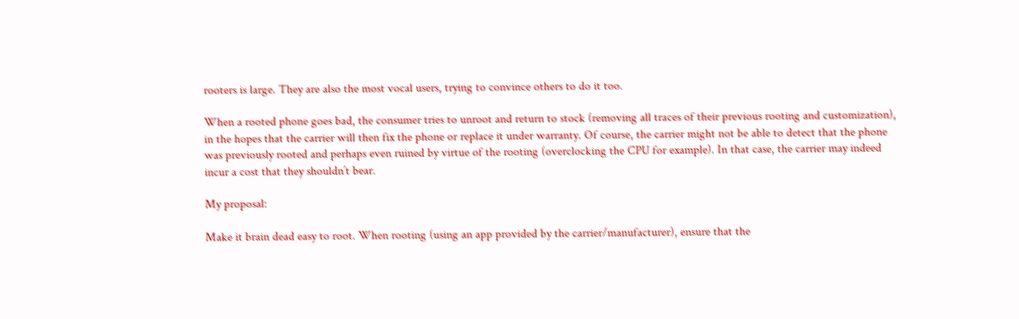rooters is large. They are also the most vocal users, trying to convince others to do it too.

When a rooted phone goes bad, the consumer tries to unroot and return to stock (removing all traces of their previous rooting and customization), in the hopes that the carrier will then fix the phone or replace it under warranty. Of course, the carrier might not be able to detect that the phone was previously rooted and perhaps even ruined by virtue of the rooting (overclocking the CPU for example). In that case, the carrier may indeed incur a cost that they shouldn’t bear.

My proposal:

Make it brain dead easy to root. When rooting (using an app provided by the carrier/manufacturer), ensure that the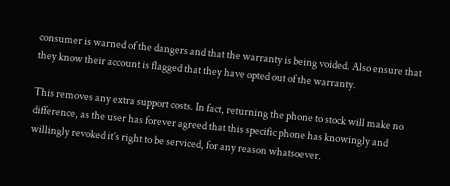consumer is warned of the dangers and that the warranty is being voided. Also ensure that they know their account is flagged that they have opted out of the warranty.

This removes any extra support costs. In fact, returning the phone to stock will make no difference, as the user has forever agreed that this specific phone has knowingly and willingly revoked it’s right to be serviced, for any reason whatsoever.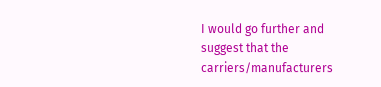I would go further and suggest that the carriers/manufacturers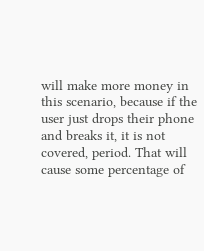will make more money in this scenario, because if the user just drops their phone and breaks it, it is not covered, period. That will cause some percentage of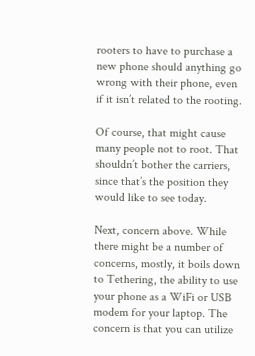rooters to have to purchase a new phone should anything go wrong with their phone, even if it isn’t related to the rooting.

Of course, that might cause many people not to root. That shouldn’t bother the carriers, since that’s the position they would like to see today.

Next, concern above. While there might be a number of concerns, mostly, it boils down to Tethering, the ability to use your phone as a WiFi or USB modem for your laptop. The concern is that you can utilize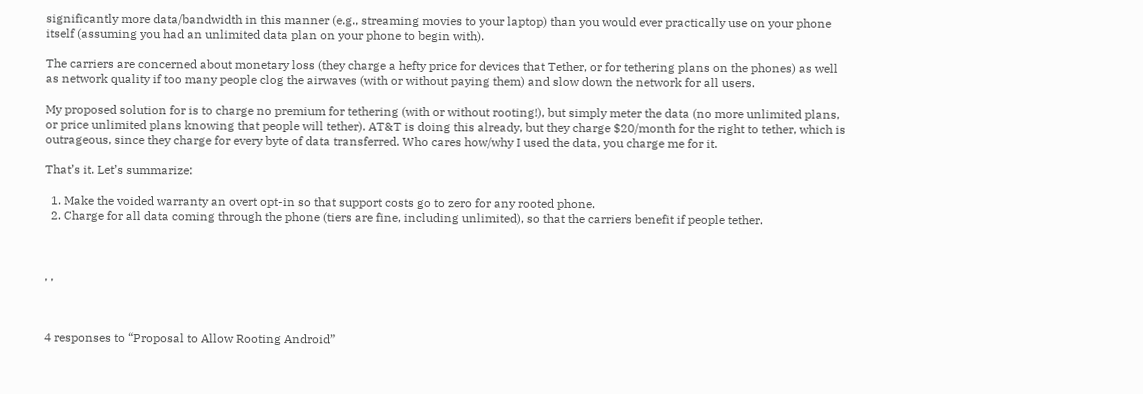significantly more data/bandwidth in this manner (e.g., streaming movies to your laptop) than you would ever practically use on your phone itself (assuming you had an unlimited data plan on your phone to begin with).

The carriers are concerned about monetary loss (they charge a hefty price for devices that Tether, or for tethering plans on the phones) as well as network quality if too many people clog the airwaves (with or without paying them) and slow down the network for all users.

My proposed solution for is to charge no premium for tethering (with or without rooting!), but simply meter the data (no more unlimited plans, or price unlimited plans knowing that people will tether). AT&T is doing this already, but they charge $20/month for the right to tether, which is outrageous, since they charge for every byte of data transferred. Who cares how/why I used the data, you charge me for it.

That’s it. Let’s summarize:

  1. Make the voided warranty an overt opt-in so that support costs go to zero for any rooted phone.
  2. Charge for all data coming through the phone (tiers are fine, including unlimited), so that the carriers benefit if people tether.



, ,



4 responses to “Proposal to Allow Rooting Android”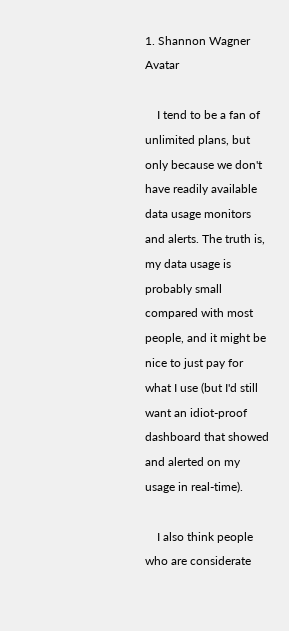1. Shannon Wagner Avatar

    I tend to be a fan of unlimited plans, but only because we don't have readily available data usage monitors and alerts. The truth is, my data usage is probably small compared with most people, and it might be nice to just pay for what I use (but I'd still want an idiot-proof dashboard that showed and alerted on my usage in real-time).

    I also think people who are considerate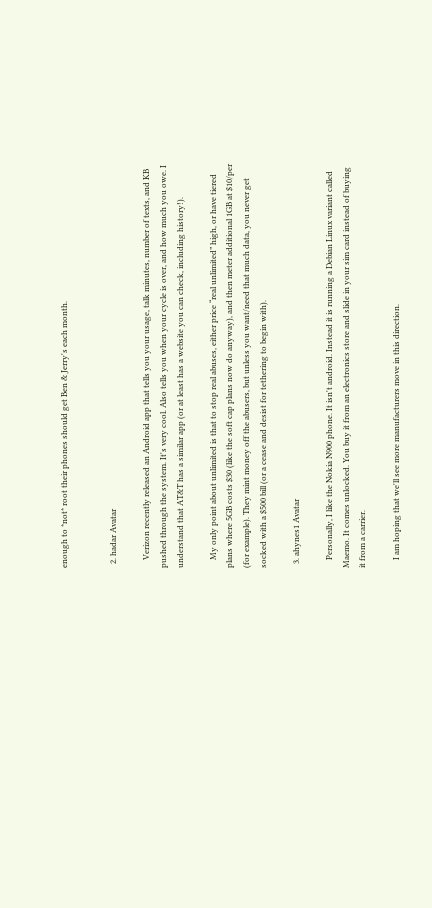enough to *not* root their phones should get Ben & Jerry's each month.


  2. hadar Avatar

    Verizon recently released an Android app that tells you your usage, talk minutes, number of texts, and KB pushed through the system. It's very cool. Also tells you when your cycle is over, and how much you owe. I understand that AT&T has a similar app (or at least has a website you can check, including history!).

    My only point about unlimited is that to stop real abuses, either price “real unlimited” high, or have tiered plans where 5GB costs $30 (like the soft cap plans now do anyway), and then meter additional 1GB at $10/per (for example). They mint money off the abusers, but unless you want/need that much data, you never get socked with a $500 bill (or a cease and desist for tethering to begin with).

  3. ahynes1 Avatar

    Personally, I like the Nokia N900 phone. It isn't android. Instead it is running a Debian Linux variant called Maemo. It comes unlocked. You buy it from an electronics store and slide in your sim card instead of buying it from a carrier.

    I am hoping that we'll see more manufacturers move in this direction.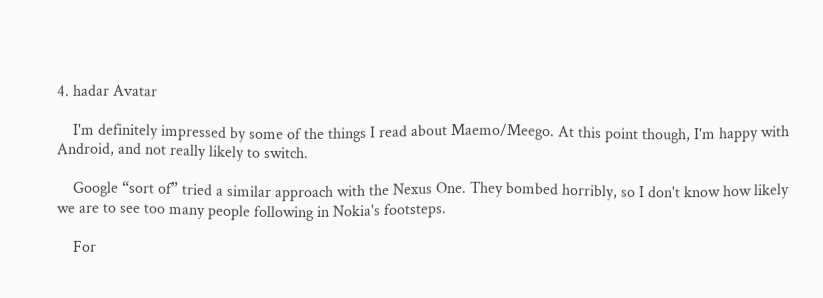4. hadar Avatar

    I'm definitely impressed by some of the things I read about Maemo/Meego. At this point though, I'm happy with Android, and not really likely to switch.

    Google “sort of” tried a similar approach with the Nexus One. They bombed horribly, so I don't know how likely we are to see too many people following in Nokia's footsteps.

    For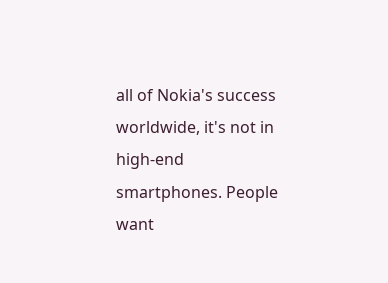all of Nokia's success worldwide, it's not in high-end smartphones. People want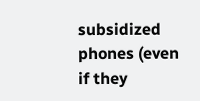subsidized phones (even if they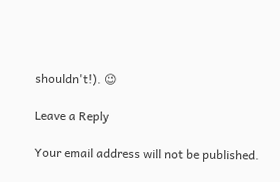shouldn't!). 😉

Leave a Reply

Your email address will not be published.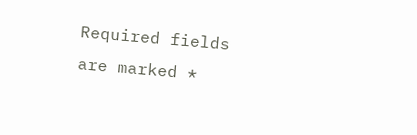Required fields are marked *